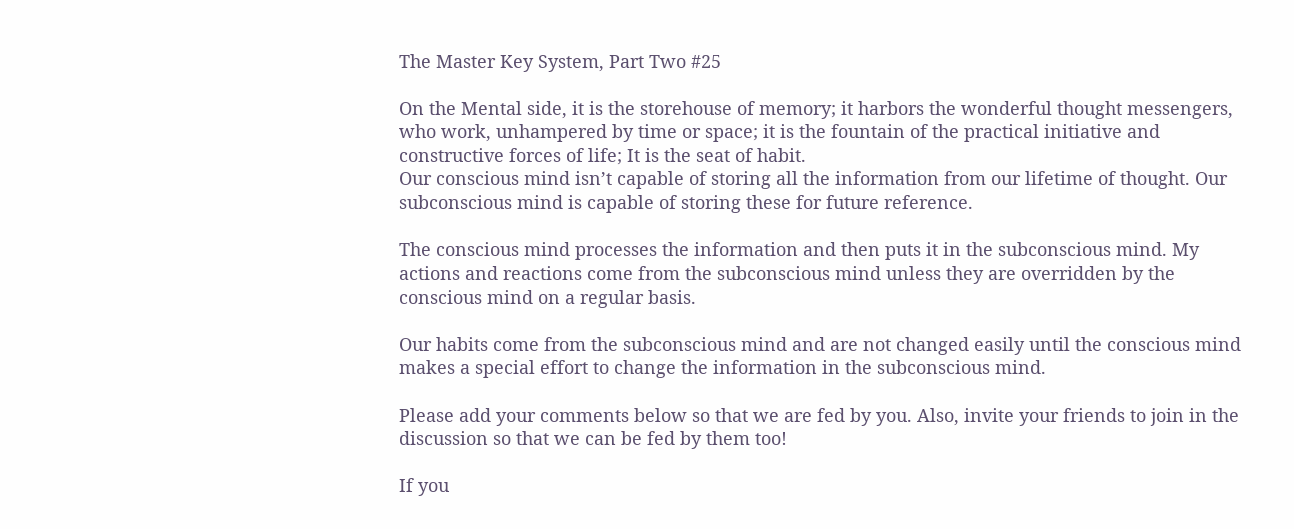The Master Key System, Part Two #25

On the Mental side, it is the storehouse of memory; it harbors the wonderful thought messengers, who work, unhampered by time or space; it is the fountain of the practical initiative and constructive forces of life; It is the seat of habit.
Our conscious mind isn’t capable of storing all the information from our lifetime of thought. Our subconscious mind is capable of storing these for future reference.

The conscious mind processes the information and then puts it in the subconscious mind. My actions and reactions come from the subconscious mind unless they are overridden by the conscious mind on a regular basis.

Our habits come from the subconscious mind and are not changed easily until the conscious mind makes a special effort to change the information in the subconscious mind.

Please add your comments below so that we are fed by you. Also, invite your friends to join in the discussion so that we can be fed by them too!

If you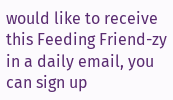would like to receive this Feeding Friend-zy in a daily email, you can sign up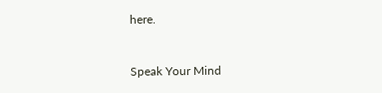here.



Speak Your Mind